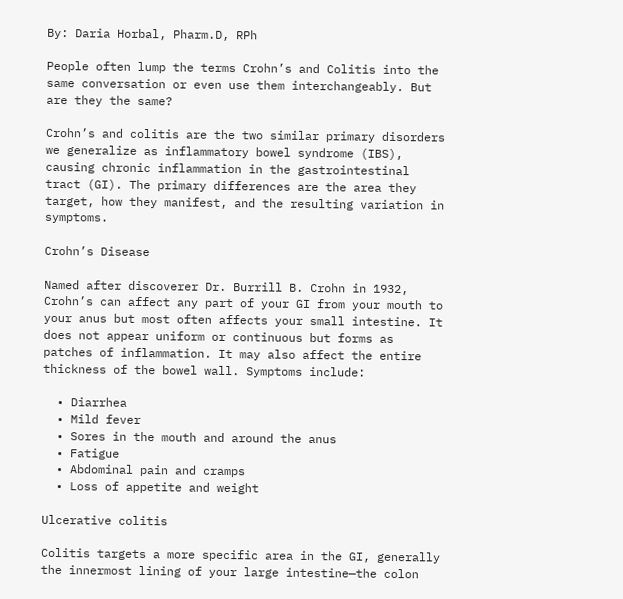By: Daria Horbal, Pharm.D, RPh

People often lump the terms Crohn’s and Colitis into the same conversation or even use them interchangeably. But are they the same?

Crohn’s and colitis are the two similar primary disorders we generalize as inflammatory bowel syndrome (IBS), causing chronic inflammation in the gastrointestinal tract (GI). The primary differences are the area they target, how they manifest, and the resulting variation in symptoms.

Crohn’s Disease

Named after discoverer Dr. Burrill B. Crohn in 1932, Crohn’s can affect any part of your GI from your mouth to your anus but most often affects your small intestine. It does not appear uniform or continuous but forms as patches of inflammation. It may also affect the entire thickness of the bowel wall. Symptoms include:

  • Diarrhea
  • Mild fever
  • Sores in the mouth and around the anus
  • Fatigue
  • Abdominal pain and cramps
  • Loss of appetite and weight

Ulcerative colitis

Colitis targets a more specific area in the GI, generally the innermost lining of your large intestine—the colon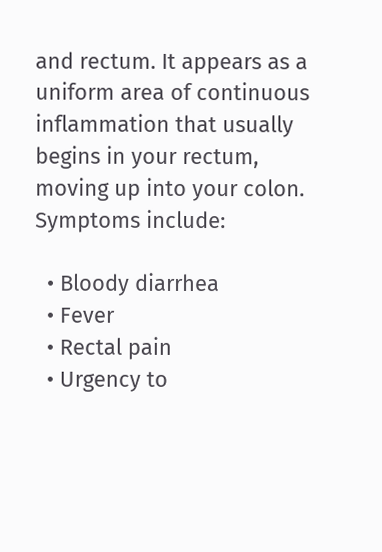and rectum. It appears as a uniform area of continuous inflammation that usually begins in your rectum, moving up into your colon. Symptoms include:

  • Bloody diarrhea
  • Fever
  • Rectal pain
  • Urgency to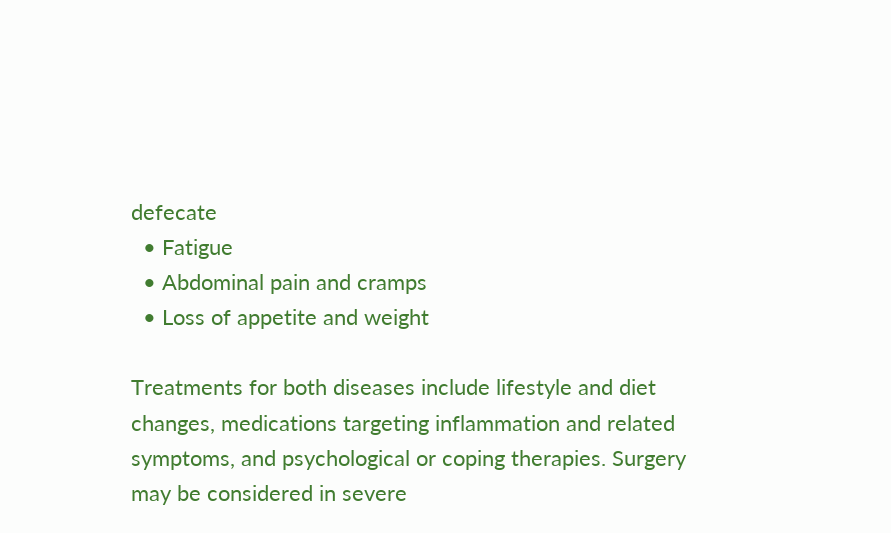defecate
  • Fatigue
  • Abdominal pain and cramps
  • Loss of appetite and weight

Treatments for both diseases include lifestyle and diet changes, medications targeting inflammation and related symptoms, and psychological or coping therapies. Surgery may be considered in severe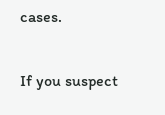cases.

If you suspect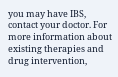you may have IBS, contact your doctor. For more information about existing therapies and drug intervention,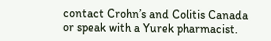contact Crohn’s and Colitis Canada or speak with a Yurek pharmacist.